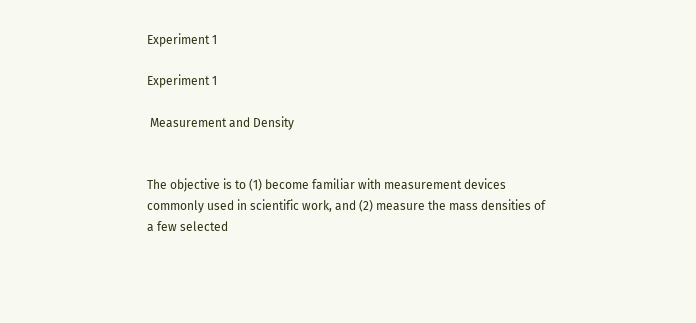Experiment 1

Experiment 1

 Measurement and Density


The objective is to (1) become familiar with measurement devices commonly used in scientific work, and (2) measure the mass densities of a few selected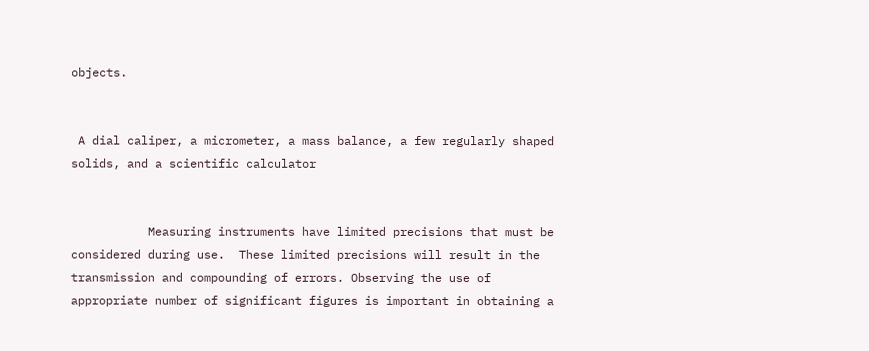objects.


 A dial caliper, a micrometer, a mass balance, a few regularly shaped solids, and a scientific calculator


           Measuring instruments have limited precisions that must be considered during use.  These limited precisions will result in the transmission and compounding of errors. Observing the use of appropriate number of significant figures is important in obtaining a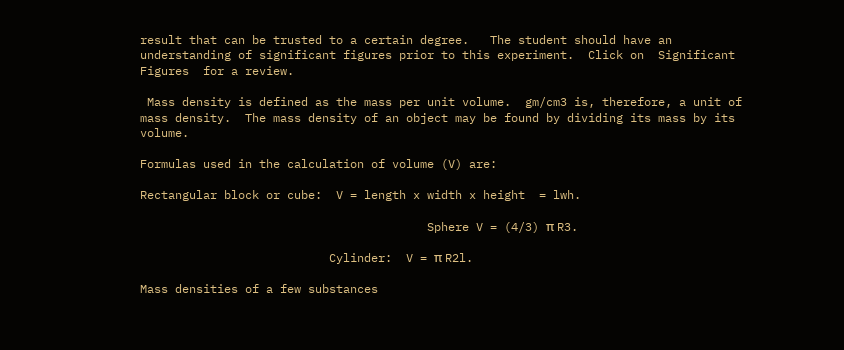result that can be trusted to a certain degree.   The student should have an understanding of significant figures prior to this experiment.  Click on  Significant Figures  for a review.

 Mass density is defined as the mass per unit volume.  gm/cm3 is, therefore, a unit of mass density.  The mass density of an object may be found by dividing its mass by its volume.

Formulas used in the calculation of volume (V) are:

Rectangular block or cube:  V = length x width x height  = lwh.

                                         Sphere V = (4/3) π R3.

                           Cylinder:  V = π R2l.

Mass densities of a few substances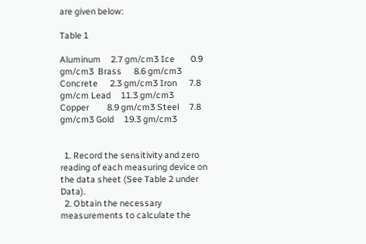are given below:

Table 1

Aluminum     2.7 gm/cm3 Ice        0.9 gm/cm3  Brass      8.6 gm/cm3
Concrete      2.3 gm/cm3 Iron      7.8 gm/cm Lead     11.3 gm/cm3
Copper         8.9 gm/cm3 Steel     7.8 gm/cm3 Gold     19.3 gm/cm3


  1. Record the sensitivity and zero reading of each measuring device on the data sheet (See Table 2 under Data).
  2. Obtain the necessary measurements to calculate the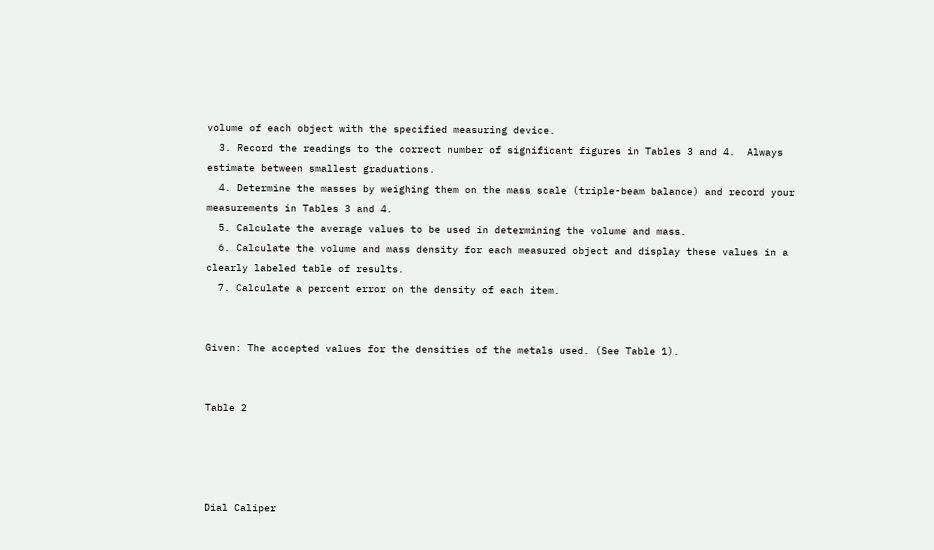volume of each object with the specified measuring device.
  3. Record the readings to the correct number of significant figures in Tables 3 and 4.  Always estimate between smallest graduations.
  4. Determine the masses by weighing them on the mass scale (triple-beam balance) and record your measurements in Tables 3 and 4.
  5. Calculate the average values to be used in determining the volume and mass.
  6. Calculate the volume and mass density for each measured object and display these values in a clearly labeled table of results.
  7. Calculate a percent error on the density of each item.


Given: The accepted values for the densities of the metals used. (See Table 1).


Table 2




Dial Caliper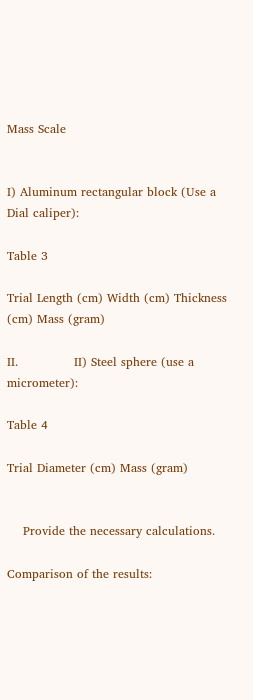Mass Scale


I) Aluminum rectangular block (Use a Dial caliper):

Table 3

Trial Length (cm) Width (cm) Thickness (cm) Mass (gram)

II.              II) Steel sphere (use a micrometer):

Table 4

Trial Diameter (cm) Mass (gram)


    Provide the necessary calculations.

Comparison of the results: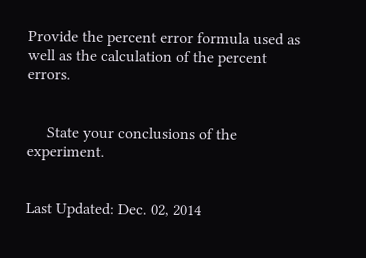Provide the percent error formula used as well as the calculation of the percent errors.


     State your conclusions of the experiment.


Last Updated: Dec. 02, 2014